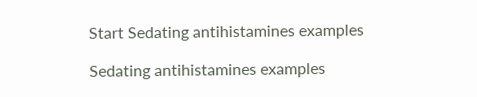Start Sedating antihistamines examples

Sedating antihistamines examples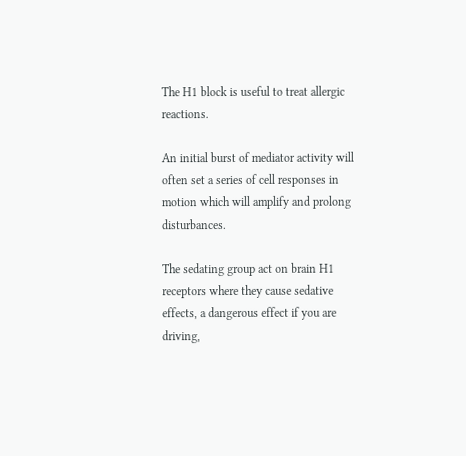The H1 block is useful to treat allergic reactions.

An initial burst of mediator activity will often set a series of cell responses in motion which will amplify and prolong disturbances.

The sedating group act on brain H1 receptors where they cause sedative effects, a dangerous effect if you are driving,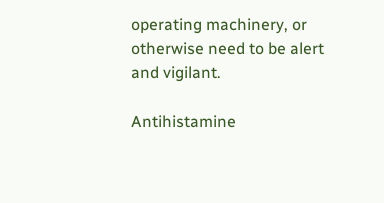operating machinery, or otherwise need to be alert and vigilant.

Antihistamine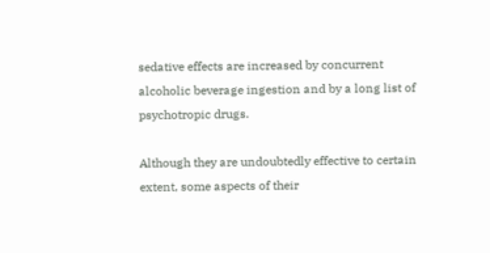sedative effects are increased by concurrent alcoholic beverage ingestion and by a long list of psychotropic drugs.

Although they are undoubtedly effective to certain extent, some aspects of their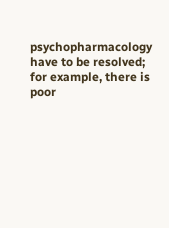psychopharmacology have to be resolved; for example, there is poor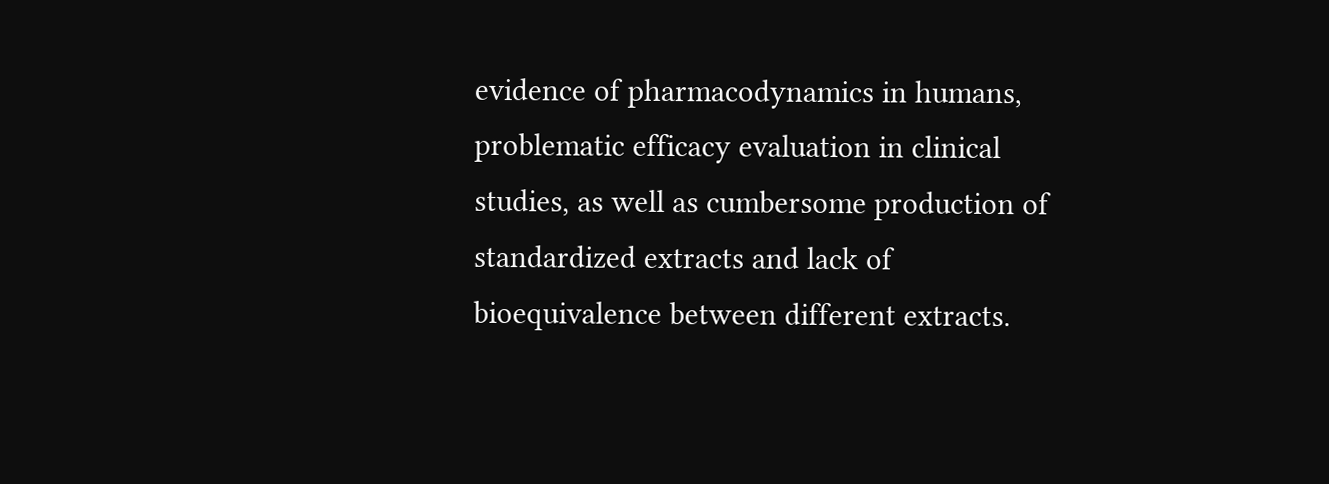evidence of pharmacodynamics in humans, problematic efficacy evaluation in clinical studies, as well as cumbersome production of standardized extracts and lack of bioequivalence between different extracts.